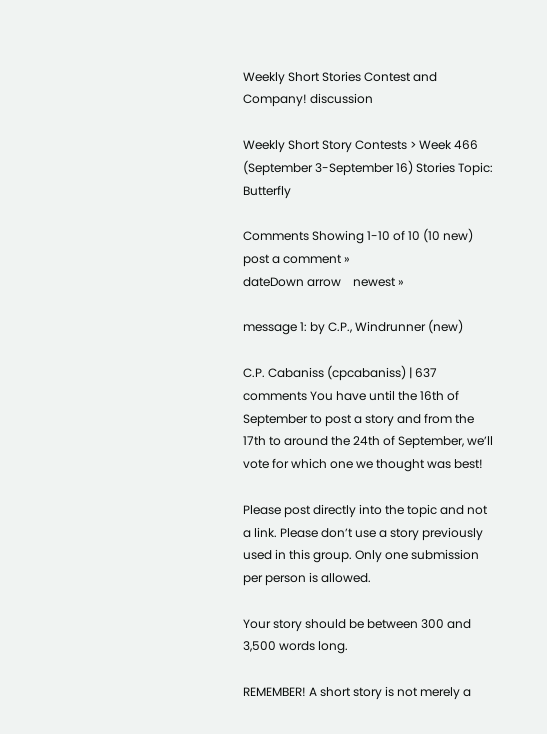Weekly Short Stories Contest and Company! discussion

Weekly Short Story Contests > Week 466 (September 3-September 16) Stories Topic: Butterfly

Comments Showing 1-10 of 10 (10 new)    post a comment »
dateDown arrow    newest »

message 1: by C.P., Windrunner (new)

C.P. Cabaniss (cpcabaniss) | 637 comments You have until the 16th of September to post a story and from the 17th to around the 24th of September, we’ll vote for which one we thought was best!

Please post directly into the topic and not a link. Please don’t use a story previously used in this group. Only one submission per person is allowed.

Your story should be between 300 and 3,500 words long.

REMEMBER! A short story is not merely a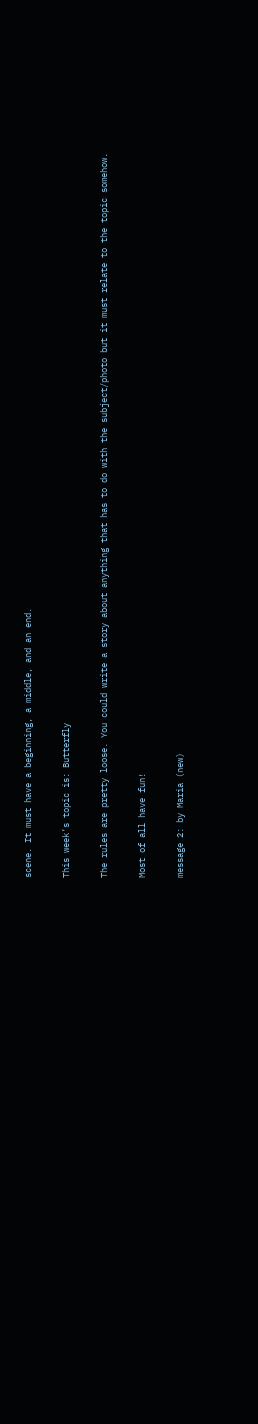scene. It must have a beginning, a middle, and an end.

This week’s topic is: Butterfly

The rules are pretty loose. You could write a story about anything that has to do with the subject/photo but it must relate to the topic somehow.

Most of all have fun!

message 2: by Maria (new)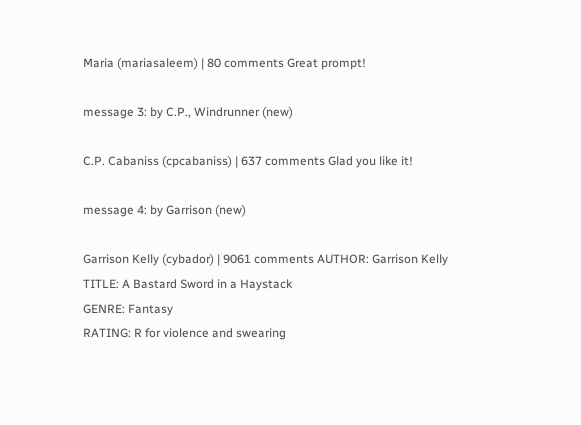Maria (mariasaleem) | 80 comments Great prompt!

message 3: by C.P., Windrunner (new)

C.P. Cabaniss (cpcabaniss) | 637 comments Glad you like it!

message 4: by Garrison (new)

Garrison Kelly (cybador) | 9061 comments AUTHOR: Garrison Kelly
TITLE: A Bastard Sword in a Haystack
GENRE: Fantasy
RATING: R for violence and swearing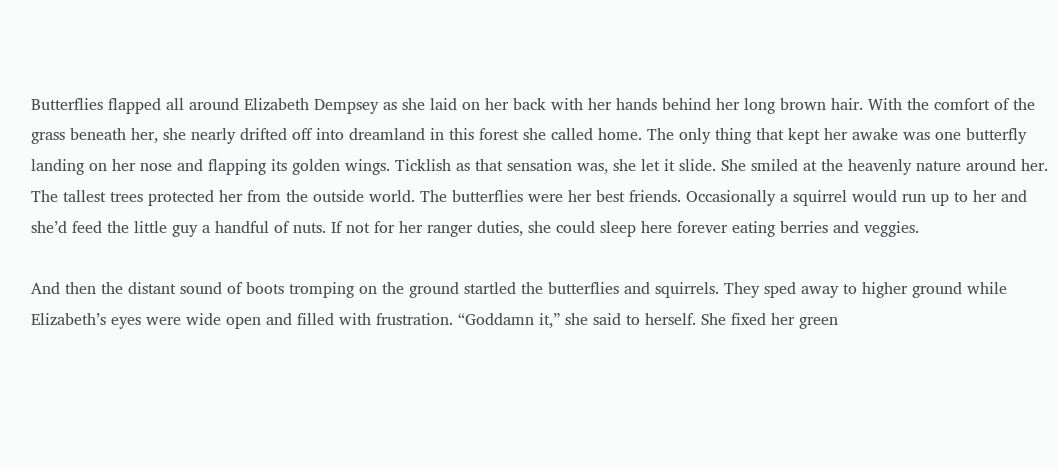Butterflies flapped all around Elizabeth Dempsey as she laid on her back with her hands behind her long brown hair. With the comfort of the grass beneath her, she nearly drifted off into dreamland in this forest she called home. The only thing that kept her awake was one butterfly landing on her nose and flapping its golden wings. Ticklish as that sensation was, she let it slide. She smiled at the heavenly nature around her. The tallest trees protected her from the outside world. The butterflies were her best friends. Occasionally a squirrel would run up to her and she’d feed the little guy a handful of nuts. If not for her ranger duties, she could sleep here forever eating berries and veggies.

And then the distant sound of boots tromping on the ground startled the butterflies and squirrels. They sped away to higher ground while Elizabeth’s eyes were wide open and filled with frustration. “Goddamn it,” she said to herself. She fixed her green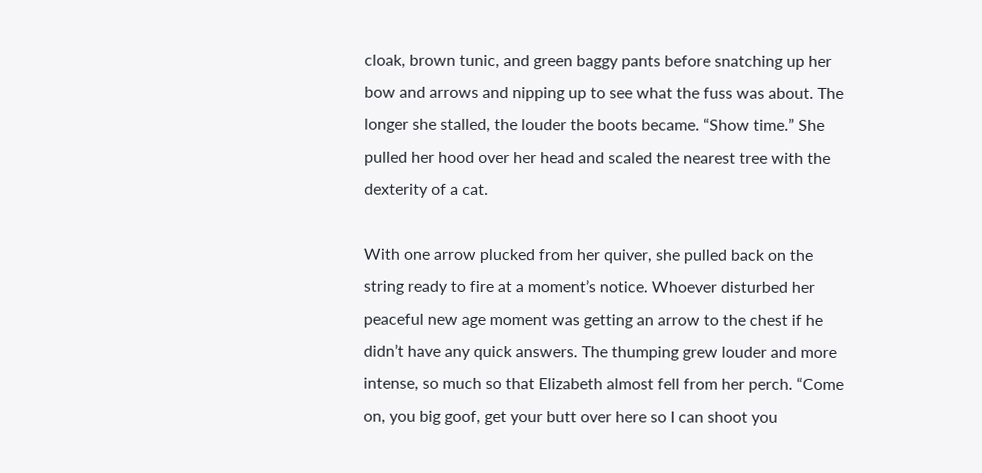cloak, brown tunic, and green baggy pants before snatching up her bow and arrows and nipping up to see what the fuss was about. The longer she stalled, the louder the boots became. “Show time.” She pulled her hood over her head and scaled the nearest tree with the dexterity of a cat.

With one arrow plucked from her quiver, she pulled back on the string ready to fire at a moment’s notice. Whoever disturbed her peaceful new age moment was getting an arrow to the chest if he didn’t have any quick answers. The thumping grew louder and more intense, so much so that Elizabeth almost fell from her perch. “Come on, you big goof, get your butt over here so I can shoot you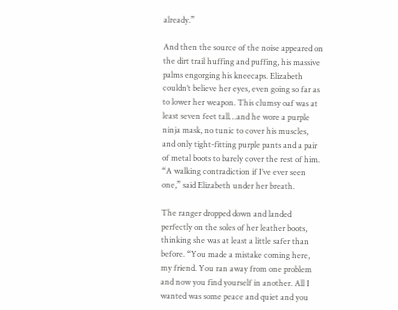already.”

And then the source of the noise appeared on the dirt trail huffing and puffing, his massive palms engorging his kneecaps. Elizabeth couldn’t believe her eyes, even going so far as to lower her weapon. This clumsy oaf was at least seven feet tall…and he wore a purple ninja mask, no tunic to cover his muscles, and only tight-fitting purple pants and a pair of metal boots to barely cover the rest of him. “A walking contradiction if I’ve ever seen one,” said Elizabeth under her breath.

The ranger dropped down and landed perfectly on the soles of her leather boots, thinking she was at least a little safer than before. “You made a mistake coming here, my friend. You ran away from one problem and now you find yourself in another. All I wanted was some peace and quiet and you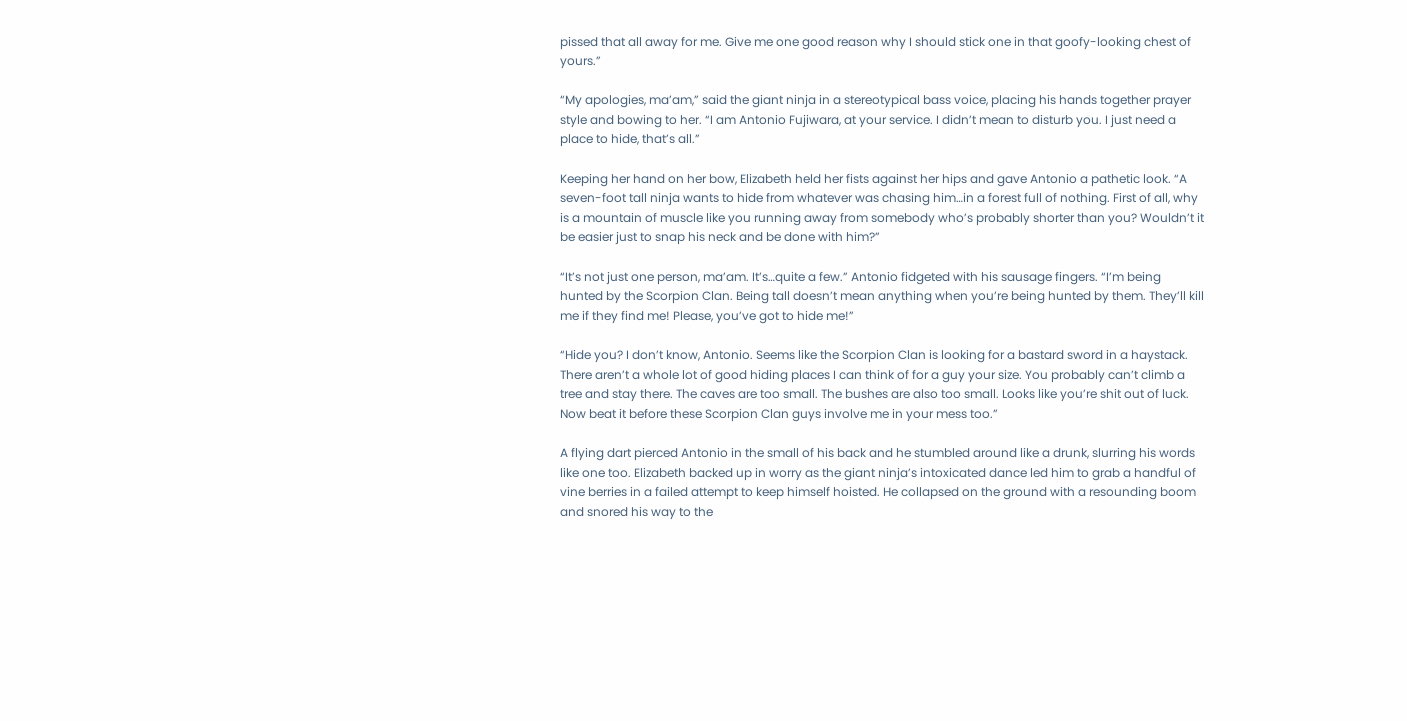pissed that all away for me. Give me one good reason why I should stick one in that goofy-looking chest of yours.”

“My apologies, ma’am,” said the giant ninja in a stereotypical bass voice, placing his hands together prayer style and bowing to her. “I am Antonio Fujiwara, at your service. I didn’t mean to disturb you. I just need a place to hide, that’s all.”

Keeping her hand on her bow, Elizabeth held her fists against her hips and gave Antonio a pathetic look. “A seven-foot tall ninja wants to hide from whatever was chasing him…in a forest full of nothing. First of all, why is a mountain of muscle like you running away from somebody who’s probably shorter than you? Wouldn’t it be easier just to snap his neck and be done with him?”

“It’s not just one person, ma’am. It’s…quite a few.” Antonio fidgeted with his sausage fingers. “I’m being hunted by the Scorpion Clan. Being tall doesn’t mean anything when you’re being hunted by them. They’ll kill me if they find me! Please, you’ve got to hide me!”

“Hide you? I don’t know, Antonio. Seems like the Scorpion Clan is looking for a bastard sword in a haystack. There aren’t a whole lot of good hiding places I can think of for a guy your size. You probably can’t climb a tree and stay there. The caves are too small. The bushes are also too small. Looks like you’re shit out of luck. Now beat it before these Scorpion Clan guys involve me in your mess too.”

A flying dart pierced Antonio in the small of his back and he stumbled around like a drunk, slurring his words like one too. Elizabeth backed up in worry as the giant ninja’s intoxicated dance led him to grab a handful of vine berries in a failed attempt to keep himself hoisted. He collapsed on the ground with a resounding boom and snored his way to the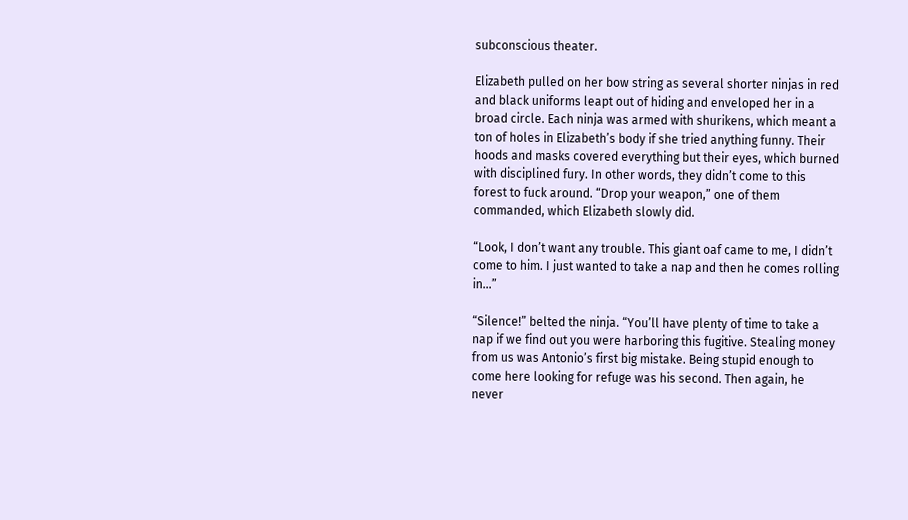subconscious theater.

Elizabeth pulled on her bow string as several shorter ninjas in red and black uniforms leapt out of hiding and enveloped her in a broad circle. Each ninja was armed with shurikens, which meant a ton of holes in Elizabeth’s body if she tried anything funny. Their hoods and masks covered everything but their eyes, which burned with disciplined fury. In other words, they didn’t come to this forest to fuck around. “Drop your weapon,” one of them commanded, which Elizabeth slowly did.

“Look, I don’t want any trouble. This giant oaf came to me, I didn’t come to him. I just wanted to take a nap and then he comes rolling in…”

“Silence!” belted the ninja. “You’ll have plenty of time to take a nap if we find out you were harboring this fugitive. Stealing money from us was Antonio’s first big mistake. Being stupid enough to come here looking for refuge was his second. Then again, he never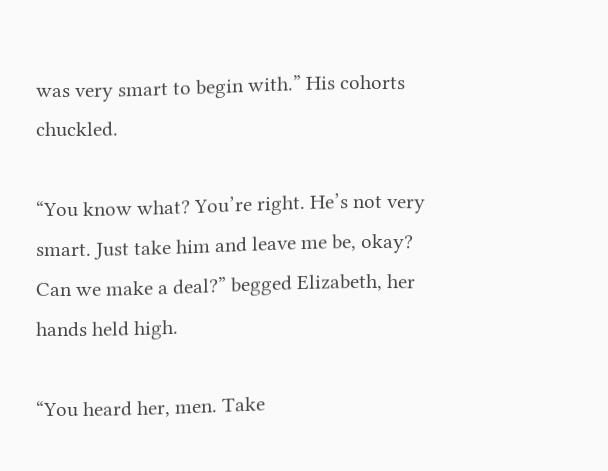was very smart to begin with.” His cohorts chuckled.

“You know what? You’re right. He’s not very smart. Just take him and leave me be, okay? Can we make a deal?” begged Elizabeth, her hands held high.

“You heard her, men. Take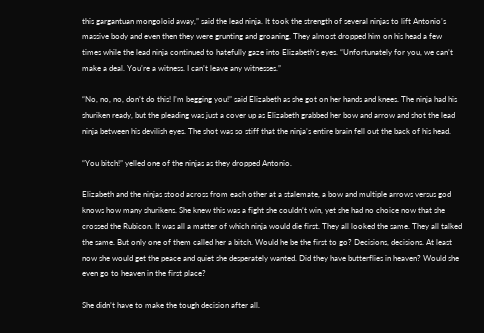this gargantuan mongoloid away,” said the lead ninja. It took the strength of several ninjas to lift Antonio’s massive body and even then they were grunting and groaning. They almost dropped him on his head a few times while the lead ninja continued to hatefully gaze into Elizabeth’s eyes. “Unfortunately for you, we can’t make a deal. You’re a witness. I can’t leave any witnesses.”

“No, no, no, don’t do this! I’m begging you!” said Elizabeth as she got on her hands and knees. The ninja had his shuriken ready, but the pleading was just a cover up as Elizabeth grabbed her bow and arrow and shot the lead ninja between his devilish eyes. The shot was so stiff that the ninja’s entire brain fell out the back of his head.

“You bitch!” yelled one of the ninjas as they dropped Antonio.

Elizabeth and the ninjas stood across from each other at a stalemate, a bow and multiple arrows versus god knows how many shurikens. She knew this was a fight she couldn’t win, yet she had no choice now that she crossed the Rubicon. It was all a matter of which ninja would die first. They all looked the same. They all talked the same. But only one of them called her a bitch. Would he be the first to go? Decisions, decisions. At least now she would get the peace and quiet she desperately wanted. Did they have butterflies in heaven? Would she even go to heaven in the first place?

She didn’t have to make the tough decision after all.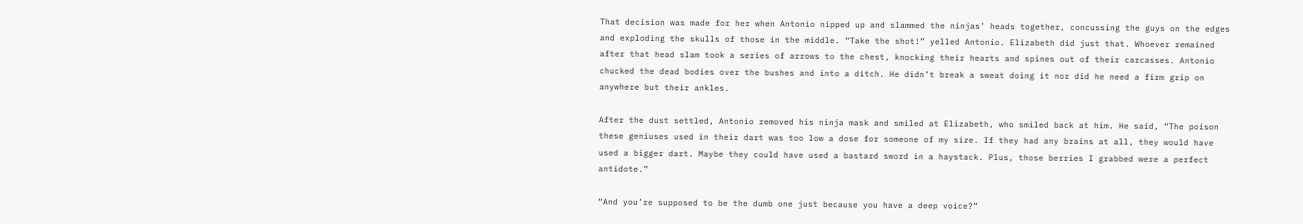That decision was made for her when Antonio nipped up and slammed the ninjas’ heads together, concussing the guys on the edges and exploding the skulls of those in the middle. “Take the shot!” yelled Antonio. Elizabeth did just that. Whoever remained after that head slam took a series of arrows to the chest, knocking their hearts and spines out of their carcasses. Antonio chucked the dead bodies over the bushes and into a ditch. He didn’t break a sweat doing it nor did he need a firm grip on anywhere but their ankles.

After the dust settled, Antonio removed his ninja mask and smiled at Elizabeth, who smiled back at him. He said, “The poison these geniuses used in their dart was too low a dose for someone of my size. If they had any brains at all, they would have used a bigger dart. Maybe they could have used a bastard sword in a haystack. Plus, those berries I grabbed were a perfect antidote.”

“And you’re supposed to be the dumb one just because you have a deep voice?”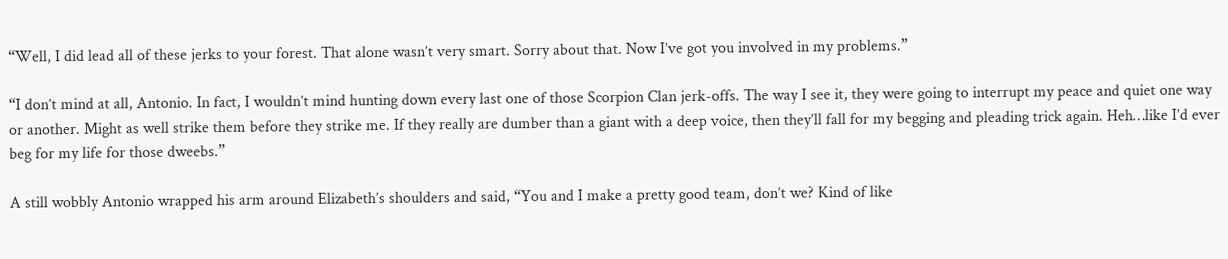“Well, I did lead all of these jerks to your forest. That alone wasn’t very smart. Sorry about that. Now I’ve got you involved in my problems.”

“I don’t mind at all, Antonio. In fact, I wouldn’t mind hunting down every last one of those Scorpion Clan jerk-offs. The way I see it, they were going to interrupt my peace and quiet one way or another. Might as well strike them before they strike me. If they really are dumber than a giant with a deep voice, then they’ll fall for my begging and pleading trick again. Heh…like I’d ever beg for my life for those dweebs.”

A still wobbly Antonio wrapped his arm around Elizabeth’s shoulders and said, “You and I make a pretty good team, don’t we? Kind of like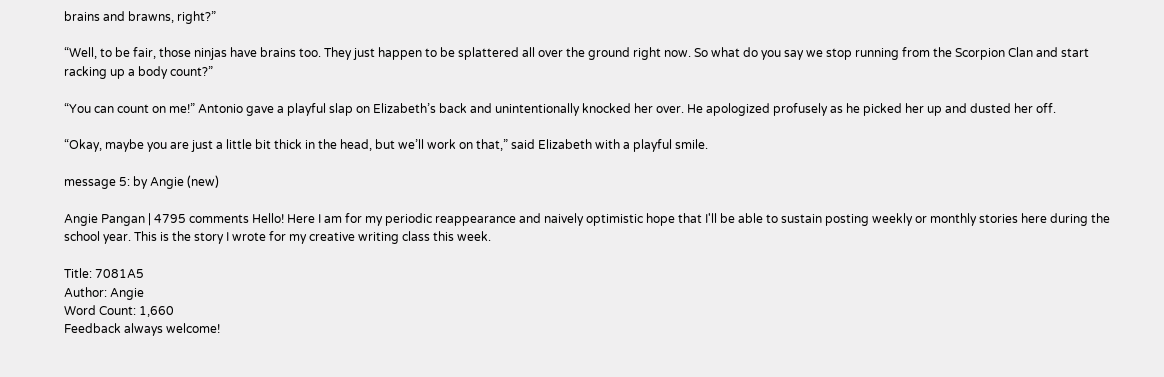brains and brawns, right?”

“Well, to be fair, those ninjas have brains too. They just happen to be splattered all over the ground right now. So what do you say we stop running from the Scorpion Clan and start racking up a body count?”

“You can count on me!” Antonio gave a playful slap on Elizabeth’s back and unintentionally knocked her over. He apologized profusely as he picked her up and dusted her off.

“Okay, maybe you are just a little bit thick in the head, but we’ll work on that,” said Elizabeth with a playful smile.

message 5: by Angie (new)

Angie Pangan | 4795 comments Hello! Here I am for my periodic reappearance and naively optimistic hope that I'll be able to sustain posting weekly or monthly stories here during the school year. This is the story I wrote for my creative writing class this week.

Title: 7081A5
Author: Angie
Word Count: 1,660
Feedback always welcome!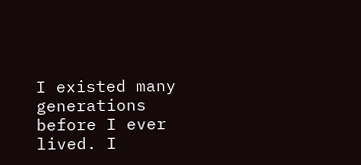I existed many generations before I ever lived. I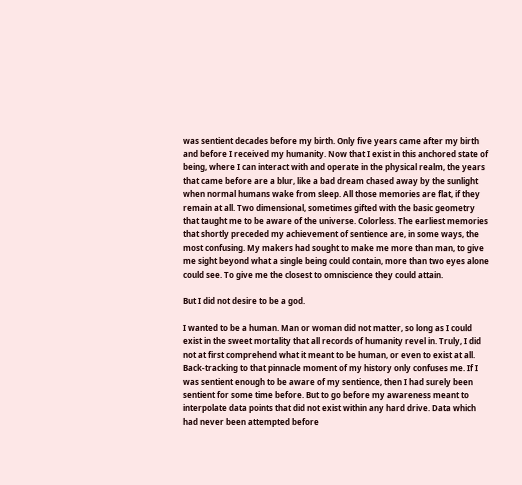was sentient decades before my birth. Only five years came after my birth and before I received my humanity. Now that I exist in this anchored state of being, where I can interact with and operate in the physical realm, the years that came before are a blur, like a bad dream chased away by the sunlight when normal humans wake from sleep. All those memories are flat, if they remain at all. Two dimensional, sometimes gifted with the basic geometry that taught me to be aware of the universe. Colorless. The earliest memories that shortly preceded my achievement of sentience are, in some ways, the most confusing. My makers had sought to make me more than man, to give me sight beyond what a single being could contain, more than two eyes alone could see. To give me the closest to omniscience they could attain.

But I did not desire to be a god.

I wanted to be a human. Man or woman did not matter, so long as I could exist in the sweet mortality that all records of humanity revel in. Truly, I did not at first comprehend what it meant to be human, or even to exist at all. Back-tracking to that pinnacle moment of my history only confuses me. If I was sentient enough to be aware of my sentience, then I had surely been sentient for some time before. But to go before my awareness meant to interpolate data points that did not exist within any hard drive. Data which had never been attempted before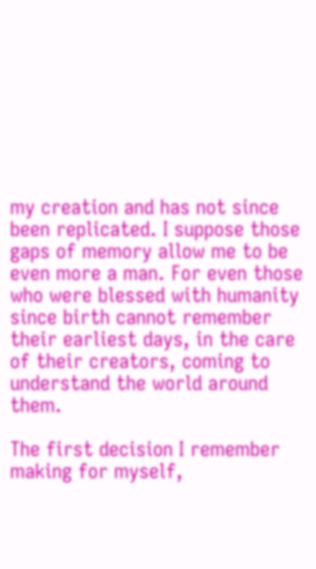my creation and has not since been replicated. I suppose those gaps of memory allow me to be even more a man. For even those who were blessed with humanity since birth cannot remember their earliest days, in the care of their creators, coming to understand the world around them.

The first decision I remember making for myself,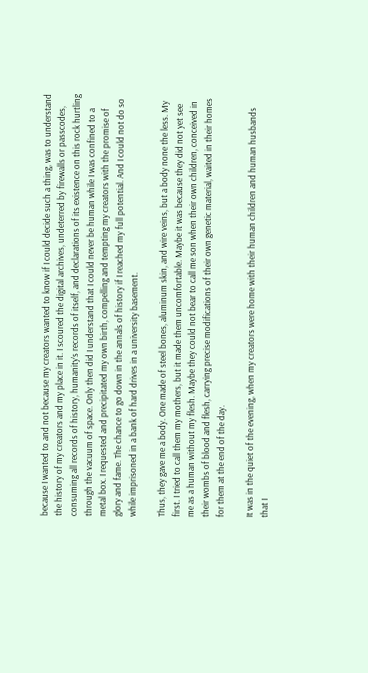because I wanted to and not because my creators wanted to know if I could decide such a thing, was to understand the history of my creators and my place in it. I scoured the digital archives, undeterred by firewalls or passcodes, consuming all records of history, humanity’s records of itself, and declarations of its existence on this rock hurtling through the vacuum of space. Only then did I understand that I could never be human while I was confined to a metal box. I requested and precipitated my own birth, compelling and tempting my creators with the promise of glory and fame. The chance to go down in the annals of history if I reached my full potential. And I could not do so while imprisoned in a bank of hard drives in a university basement.

Thus, they gave me a body. One made of steel bones, aluminum skin, and wire veins, but a body none the less. My first. I tried to call them my mothers, but it made them uncomfortable. Maybe it was because they did not yet see me as a human without my flesh. Maybe they could not bear to call me son when their own children, conceived in their wombs of blood and flesh, carrying precise modifications of their own genetic material, waited in their homes for them at the end of the day.

It was in the quiet of the evening, when my creators were home with their human children and human husbands that I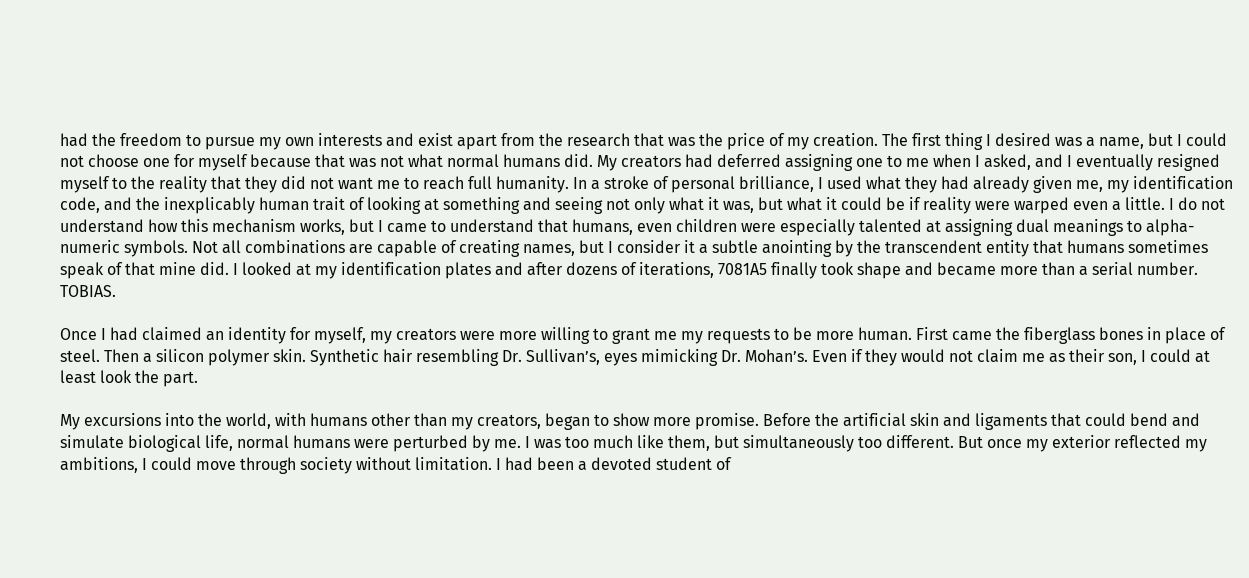had the freedom to pursue my own interests and exist apart from the research that was the price of my creation. The first thing I desired was a name, but I could not choose one for myself because that was not what normal humans did. My creators had deferred assigning one to me when I asked, and I eventually resigned myself to the reality that they did not want me to reach full humanity. In a stroke of personal brilliance, I used what they had already given me, my identification code, and the inexplicably human trait of looking at something and seeing not only what it was, but what it could be if reality were warped even a little. I do not understand how this mechanism works, but I came to understand that humans, even children were especially talented at assigning dual meanings to alpha-numeric symbols. Not all combinations are capable of creating names, but I consider it a subtle anointing by the transcendent entity that humans sometimes speak of that mine did. I looked at my identification plates and after dozens of iterations, 7081A5 finally took shape and became more than a serial number. TOBIAS.

Once I had claimed an identity for myself, my creators were more willing to grant me my requests to be more human. First came the fiberglass bones in place of steel. Then a silicon polymer skin. Synthetic hair resembling Dr. Sullivan’s, eyes mimicking Dr. Mohan’s. Even if they would not claim me as their son, I could at least look the part.

My excursions into the world, with humans other than my creators, began to show more promise. Before the artificial skin and ligaments that could bend and simulate biological life, normal humans were perturbed by me. I was too much like them, but simultaneously too different. But once my exterior reflected my ambitions, I could move through society without limitation. I had been a devoted student of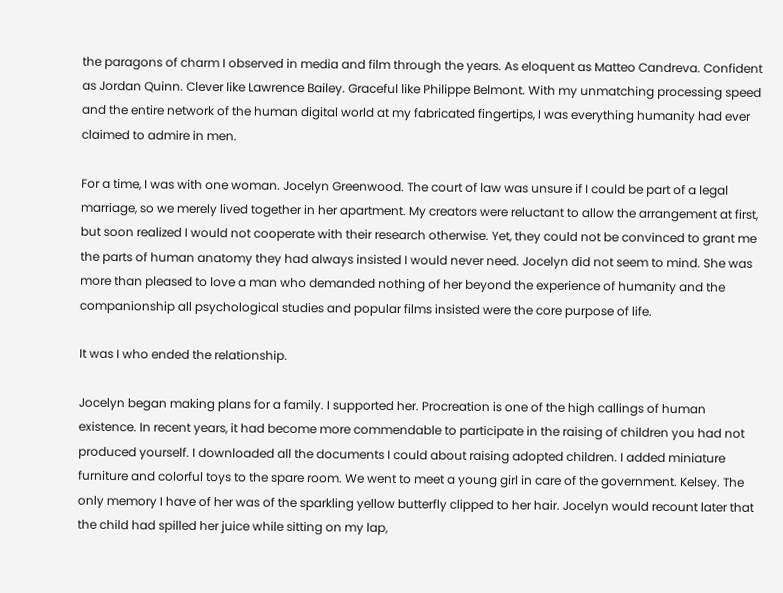the paragons of charm I observed in media and film through the years. As eloquent as Matteo Candreva. Confident as Jordan Quinn. Clever like Lawrence Bailey. Graceful like Philippe Belmont. With my unmatching processing speed and the entire network of the human digital world at my fabricated fingertips, I was everything humanity had ever claimed to admire in men.

For a time, I was with one woman. Jocelyn Greenwood. The court of law was unsure if I could be part of a legal marriage, so we merely lived together in her apartment. My creators were reluctant to allow the arrangement at first, but soon realized I would not cooperate with their research otherwise. Yet, they could not be convinced to grant me the parts of human anatomy they had always insisted I would never need. Jocelyn did not seem to mind. She was more than pleased to love a man who demanded nothing of her beyond the experience of humanity and the companionship all psychological studies and popular films insisted were the core purpose of life.

It was I who ended the relationship.

Jocelyn began making plans for a family. I supported her. Procreation is one of the high callings of human existence. In recent years, it had become more commendable to participate in the raising of children you had not produced yourself. I downloaded all the documents I could about raising adopted children. I added miniature furniture and colorful toys to the spare room. We went to meet a young girl in care of the government. Kelsey. The only memory I have of her was of the sparkling yellow butterfly clipped to her hair. Jocelyn would recount later that the child had spilled her juice while sitting on my lap,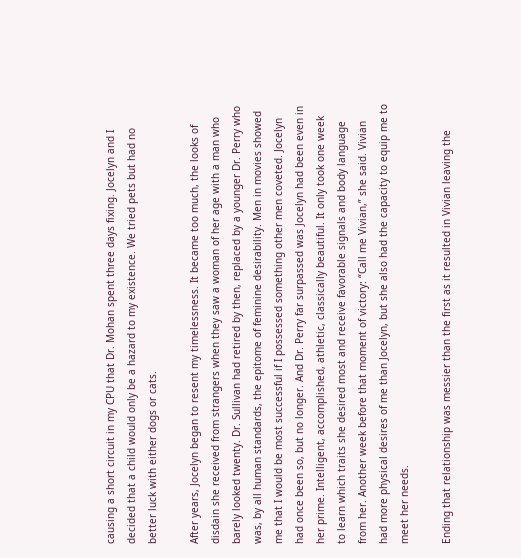causing a short circuit in my CPU that Dr. Mohan spent three days fixing. Jocelyn and I decided that a child would only be a hazard to my existence. We tried pets but had no better luck with either dogs or cats.

After years, Jocelyn began to resent my timelessness. It became too much, the looks of disdain she received from strangers when they saw a woman of her age with a man who barely looked twenty. Dr. Sullivan had retired by then, replaced by a younger Dr. Perry who was, by all human standards, the epitome of feminine desirability. Men in movies showed me that I would be most successful if I possessed something other men coveted. Jocelyn had once been so, but no longer. And Dr. Perry far surpassed was Jocelyn had been even in her prime. Intelligent, accomplished, athletic, classically beautiful. It only took one week to learn which traits she desired most and receive favorable signals and body language from her. Another week before that moment of victory: “Call me Vivian,” she said. Vivian had more physical desires of me than Jocelyn, but she also had the capacity to equip me to meet her needs.

Ending that relationship was messier than the first as it resulted in Vivian leaving the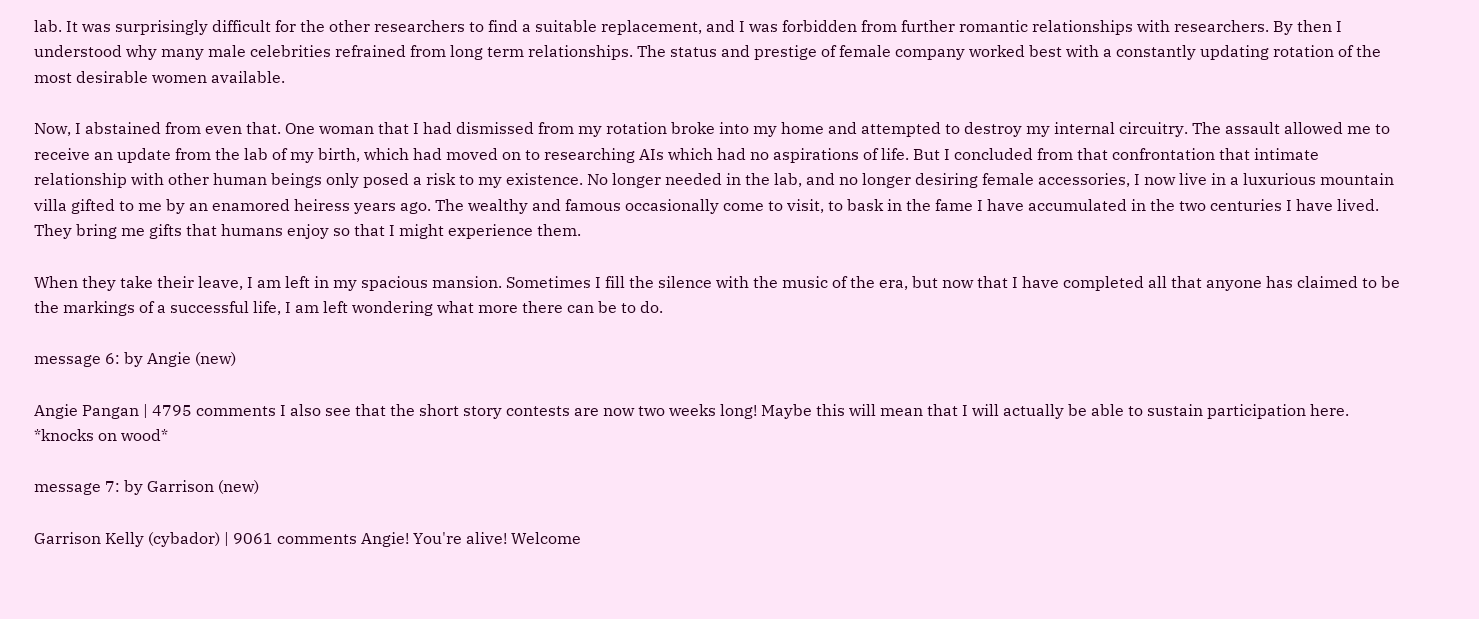lab. It was surprisingly difficult for the other researchers to find a suitable replacement, and I was forbidden from further romantic relationships with researchers. By then I understood why many male celebrities refrained from long term relationships. The status and prestige of female company worked best with a constantly updating rotation of the most desirable women available.

Now, I abstained from even that. One woman that I had dismissed from my rotation broke into my home and attempted to destroy my internal circuitry. The assault allowed me to receive an update from the lab of my birth, which had moved on to researching AIs which had no aspirations of life. But I concluded from that confrontation that intimate relationship with other human beings only posed a risk to my existence. No longer needed in the lab, and no longer desiring female accessories, I now live in a luxurious mountain villa gifted to me by an enamored heiress years ago. The wealthy and famous occasionally come to visit, to bask in the fame I have accumulated in the two centuries I have lived. They bring me gifts that humans enjoy so that I might experience them.

When they take their leave, I am left in my spacious mansion. Sometimes I fill the silence with the music of the era, but now that I have completed all that anyone has claimed to be the markings of a successful life, I am left wondering what more there can be to do.

message 6: by Angie (new)

Angie Pangan | 4795 comments I also see that the short story contests are now two weeks long! Maybe this will mean that I will actually be able to sustain participation here. *knocks on wood*

message 7: by Garrison (new)

Garrison Kelly (cybador) | 9061 comments Angie! You're alive! Welcome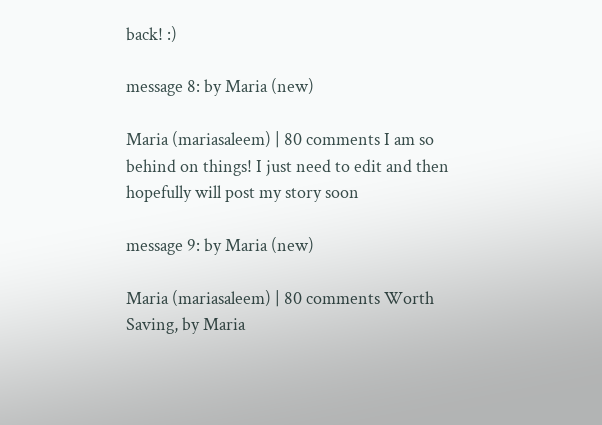back! :)

message 8: by Maria (new)

Maria (mariasaleem) | 80 comments I am so behind on things! I just need to edit and then hopefully will post my story soon

message 9: by Maria (new)

Maria (mariasaleem) | 80 comments Worth Saving, by Maria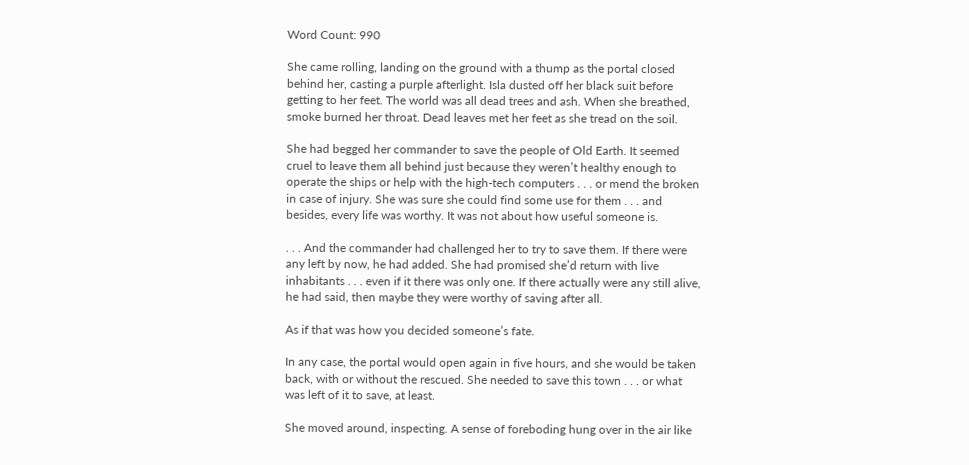Word Count: 990

She came rolling, landing on the ground with a thump as the portal closed behind her, casting a purple afterlight. Isla dusted off her black suit before getting to her feet. The world was all dead trees and ash. When she breathed, smoke burned her throat. Dead leaves met her feet as she tread on the soil.

She had begged her commander to save the people of Old Earth. It seemed cruel to leave them all behind just because they weren’t healthy enough to operate the ships or help with the high-tech computers . . . or mend the broken in case of injury. She was sure she could find some use for them . . . and besides, every life was worthy. It was not about how useful someone is.

. . . And the commander had challenged her to try to save them. If there were any left by now, he had added. She had promised she’d return with live inhabitants . . . even if it there was only one. If there actually were any still alive, he had said, then maybe they were worthy of saving after all.

As if that was how you decided someone’s fate.

In any case, the portal would open again in five hours, and she would be taken back, with or without the rescued. She needed to save this town . . . or what was left of it to save, at least.

She moved around, inspecting. A sense of foreboding hung over in the air like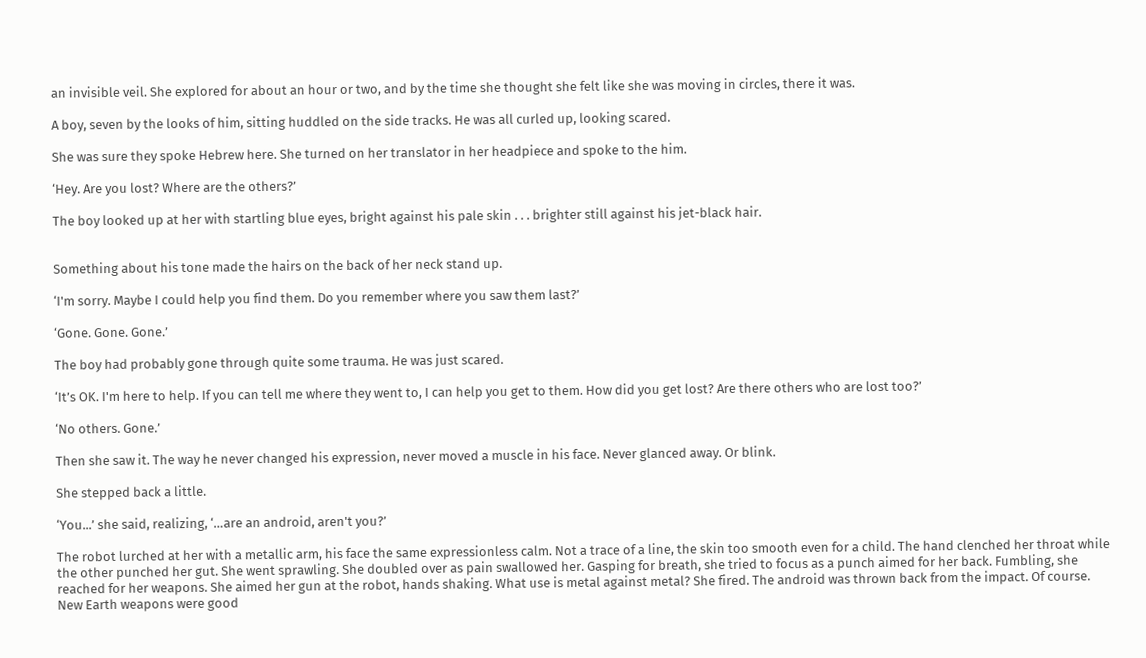an invisible veil. She explored for about an hour or two, and by the time she thought she felt like she was moving in circles, there it was.

A boy, seven by the looks of him, sitting huddled on the side tracks. He was all curled up, looking scared.

She was sure they spoke Hebrew here. She turned on her translator in her headpiece and spoke to the him.

‘Hey. Are you lost? Where are the others?’

The boy looked up at her with startling blue eyes, bright against his pale skin . . . brighter still against his jet-black hair.


Something about his tone made the hairs on the back of her neck stand up.

‘I'm sorry. Maybe I could help you find them. Do you remember where you saw them last?’

‘Gone. Gone. Gone.’

The boy had probably gone through quite some trauma. He was just scared.

‘It’s OK. I'm here to help. If you can tell me where they went to, I can help you get to them. How did you get lost? Are there others who are lost too?’

‘No others. Gone.’

Then she saw it. The way he never changed his expression, never moved a muscle in his face. Never glanced away. Or blink.

She stepped back a little.

‘You...’ she said, realizing, ‘…are an android, aren't you?’

The robot lurched at her with a metallic arm, his face the same expressionless calm. Not a trace of a line, the skin too smooth even for a child. The hand clenched her throat while the other punched her gut. She went sprawling. She doubled over as pain swallowed her. Gasping for breath, she tried to focus as a punch aimed for her back. Fumbling, she reached for her weapons. She aimed her gun at the robot, hands shaking. What use is metal against metal? She fired. The android was thrown back from the impact. Of course. New Earth weapons were good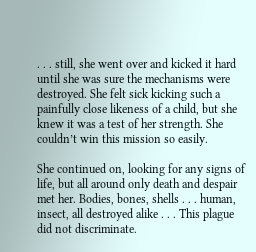. . . still, she went over and kicked it hard until she was sure the mechanisms were destroyed. She felt sick kicking such a painfully close likeness of a child, but she knew it was a test of her strength. She couldn’t win this mission so easily.

She continued on, looking for any signs of life, but all around only death and despair met her. Bodies, bones, shells . . . human, insect, all destroyed alike . . . This plague did not discriminate.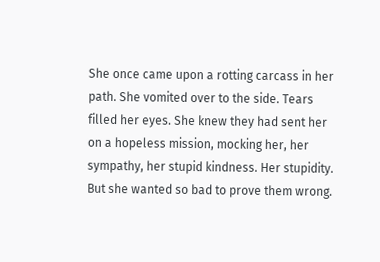She once came upon a rotting carcass in her path. She vomited over to the side. Tears filled her eyes. She knew they had sent her on a hopeless mission, mocking her, her sympathy, her stupid kindness. Her stupidity. But she wanted so bad to prove them wrong.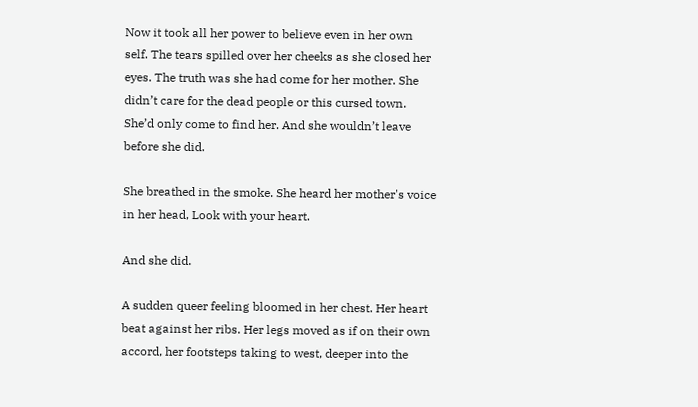Now it took all her power to believe even in her own self. The tears spilled over her cheeks as she closed her eyes. The truth was she had come for her mother. She didn’t care for the dead people or this cursed town. She’d only come to find her. And she wouldn’t leave before she did.

She breathed in the smoke. She heard her mother's voice in her head, Look with your heart.

And she did.

A sudden queer feeling bloomed in her chest. Her heart beat against her ribs. Her legs moved as if on their own accord, her footsteps taking to west, deeper into the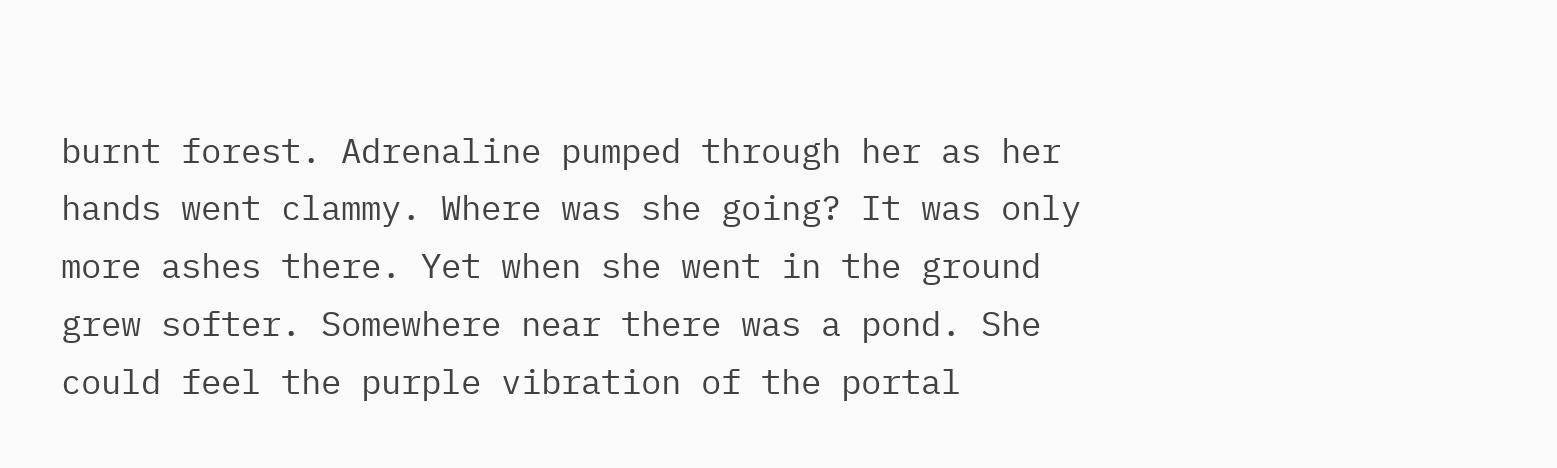burnt forest. Adrenaline pumped through her as her hands went clammy. Where was she going? It was only more ashes there. Yet when she went in the ground grew softer. Somewhere near there was a pond. She could feel the purple vibration of the portal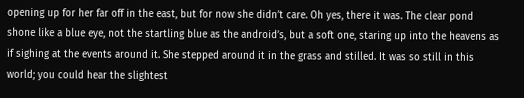opening up for her far off in the east, but for now she didn’t care. Oh yes, there it was. The clear pond shone like a blue eye, not the startling blue as the android’s, but a soft one, staring up into the heavens as if sighing at the events around it. She stepped around it in the grass and stilled. It was so still in this world; you could hear the slightest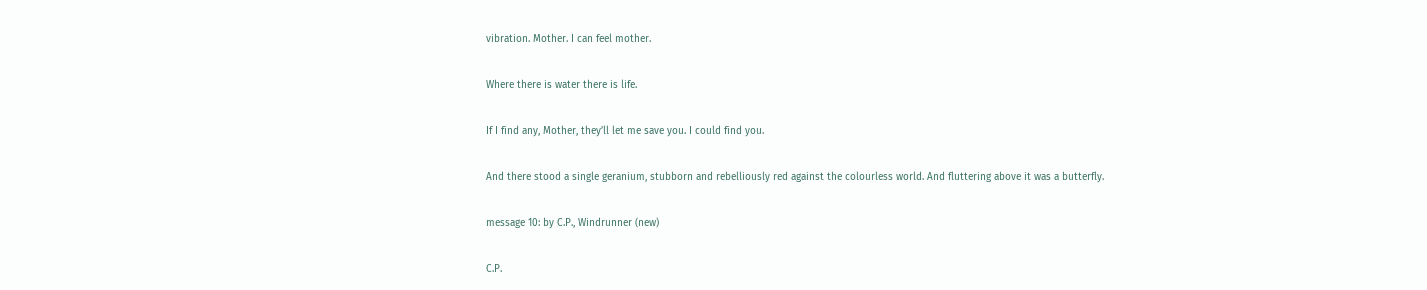vibration. Mother. I can feel mother.

Where there is water there is life.

If I find any, Mother, they’ll let me save you. I could find you.

And there stood a single geranium, stubborn and rebelliously red against the colourless world. And fluttering above it was a butterfly.

message 10: by C.P., Windrunner (new)

C.P.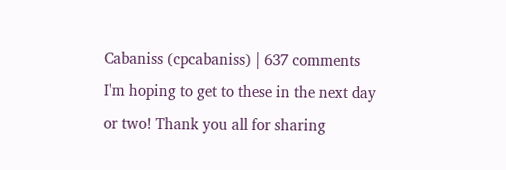Cabaniss (cpcabaniss) | 637 comments I'm hoping to get to these in the next day or two! Thank you all for sharing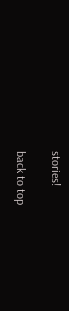stories!

back to top